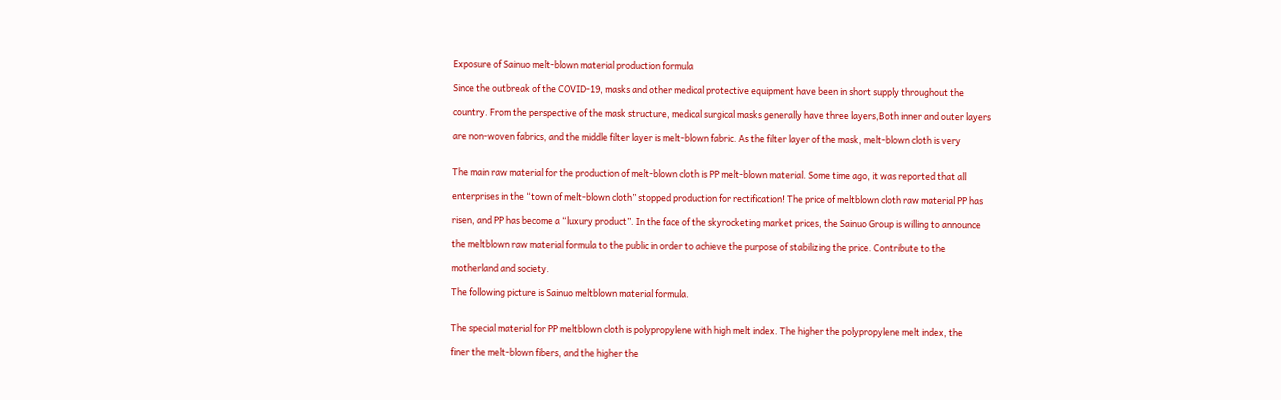Exposure of Sainuo melt-blown material production formula

Since the outbreak of the COVID-19, masks and other medical protective equipment have been in short supply throughout the

country. From the perspective of the mask structure, medical surgical masks generally have three layers,Both inner and outer layers

are non-woven fabrics, and the middle filter layer is melt-blown fabric. As the filter layer of the mask, melt-blown cloth is very


The main raw material for the production of melt-blown cloth is PP melt-blown material. Some time ago, it was reported that all

enterprises in the “town of melt-blown cloth” stopped production for rectification! The price of meltblown cloth raw material PP has

risen, and PP has become a “luxury product”. In the face of the skyrocketing market prices, the Sainuo Group is willing to announce

the meltblown raw material formula to the public in order to achieve the purpose of stabilizing the price. Contribute to the

motherland and society.

The following picture is Sainuo meltblown material formula.


The special material for PP meltblown cloth is polypropylene with high melt index. The higher the polypropylene melt index, the

finer the melt-blown fibers, and the higher the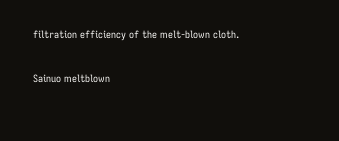filtration efficiency of the melt-blown cloth.

Sainuo meltblown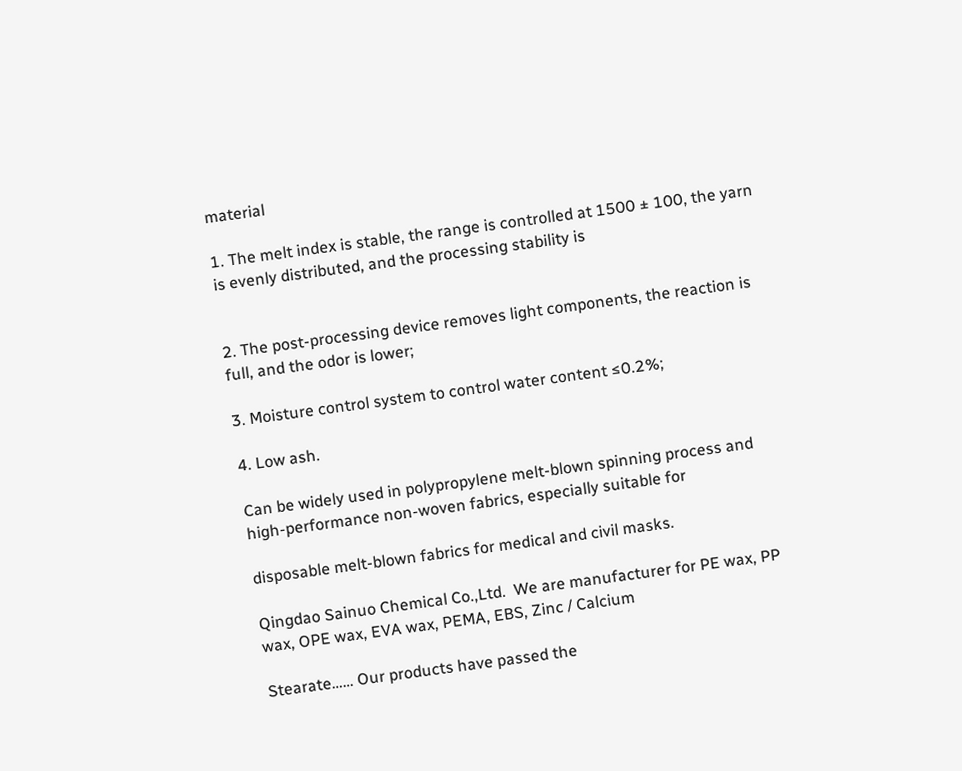material

1. The melt index is stable, the range is controlled at 1500 ± 100, the yarn is evenly distributed, and the processing stability is


2. The post-processing device removes light components, the reaction is full, and the odor is lower;

3. Moisture control system to control water content ≤0.2%;

4. Low ash.

Can be widely used in polypropylene melt-blown spinning process and high-performance non-woven fabrics, especially suitable for

disposable melt-blown fabrics for medical and civil masks.

Qingdao Sainuo Chemical Co.,Ltd.  We are manufacturer for PE wax, PP wax, OPE wax, EVA wax, PEMA, EBS, Zinc / Calcium

Stearate…… Our products have passed the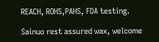REACH, ROHS,PAHS, FDA testing.

Sainuo rest assured wax, welcome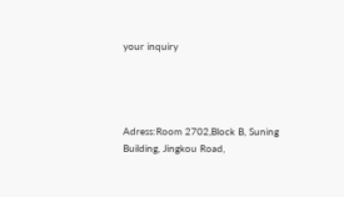your inquiry




Adress:Room 2702,Block B, Suning Building, Jingkou Road,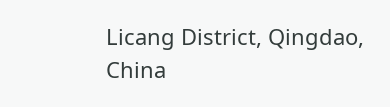Licang District, Qingdao, China